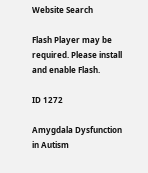Website Search

Flash Player may be required. Please install and enable Flash.

ID 1272

Amygdala Dysfunction in Autism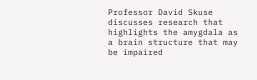Professor David Skuse discusses research that highlights the amygdala as a brain structure that may be impaired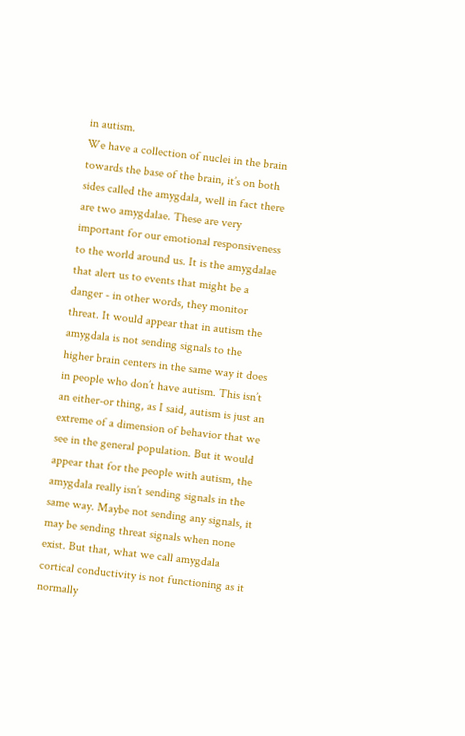in autism.
We have a collection of nuclei in the brain towards the base of the brain, it’s on both sides called the amygdala, well in fact there are two amygdalae. These are very important for our emotional responsiveness to the world around us. It is the amygdalae that alert us to events that might be a danger - in other words, they monitor threat. It would appear that in autism the amygdala is not sending signals to the higher brain centers in the same way it does in people who don’t have autism. This isn’t an either-or thing, as I said, autism is just an extreme of a dimension of behavior that we see in the general population. But it would appear that for the people with autism, the amygdala really isn’t sending signals in the same way. Maybe not sending any signals, it may be sending threat signals when none exist. But that, what we call amygdala cortical conductivity is not functioning as it normally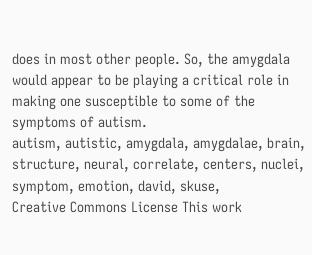does in most other people. So, the amygdala would appear to be playing a critical role in making one susceptible to some of the symptoms of autism.
autism, autistic, amygdala, amygdalae, brain, structure, neural, correlate, centers, nuclei, symptom, emotion, david, skuse,
Creative Commons License This work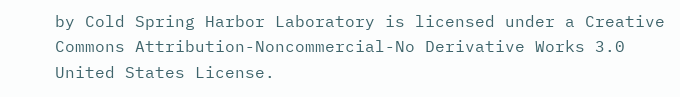by Cold Spring Harbor Laboratory is licensed under a Creative Commons Attribution-Noncommercial-No Derivative Works 3.0 United States License.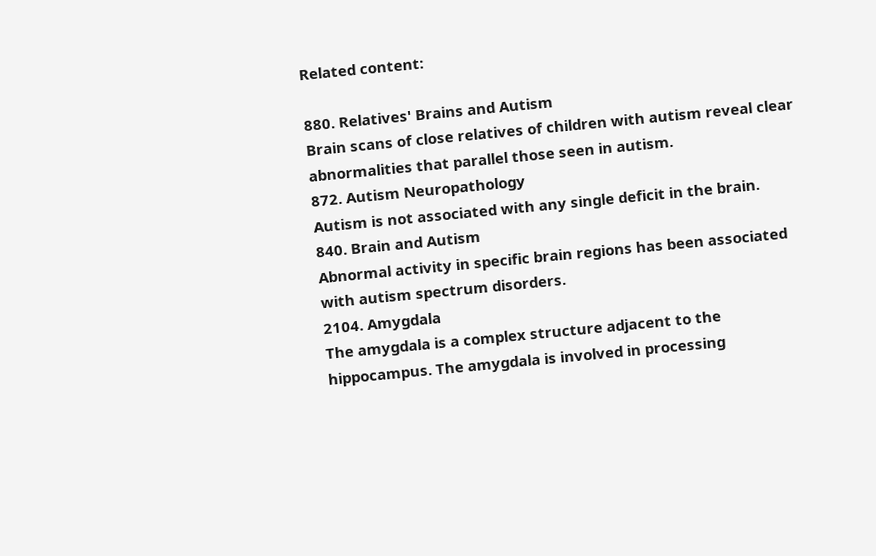Related content:

880. Relatives' Brains and Autism
Brain scans of close relatives of children with autism reveal clear abnormalities that parallel those seen in autism.
872. Autism Neuropathology
Autism is not associated with any single deficit in the brain.
840. Brain and Autism
Abnormal activity in specific brain regions has been associated with autism spectrum disorders.
2104. Amygdala
The amygdala is a complex structure adjacent to the hippocampus. The amygdala is involved in processing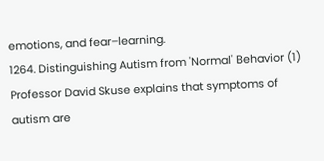emotions, and fear–learning.
1264. Distinguishing Autism from 'Normal' Behavior (1)
Professor David Skuse explains that symptoms of autism are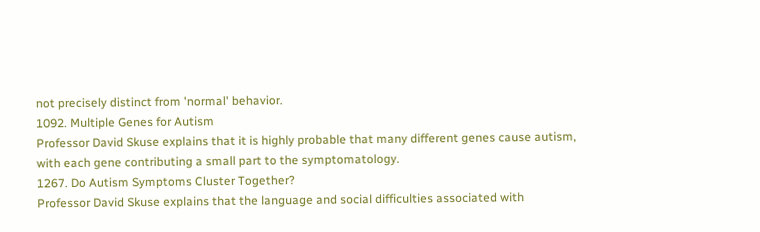not precisely distinct from 'normal' behavior.
1092. Multiple Genes for Autism
Professor David Skuse explains that it is highly probable that many different genes cause autism, with each gene contributing a small part to the symptomatology.
1267. Do Autism Symptoms Cluster Together?
Professor David Skuse explains that the language and social difficulties associated with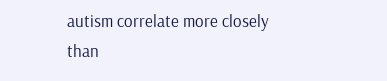autism correlate more closely than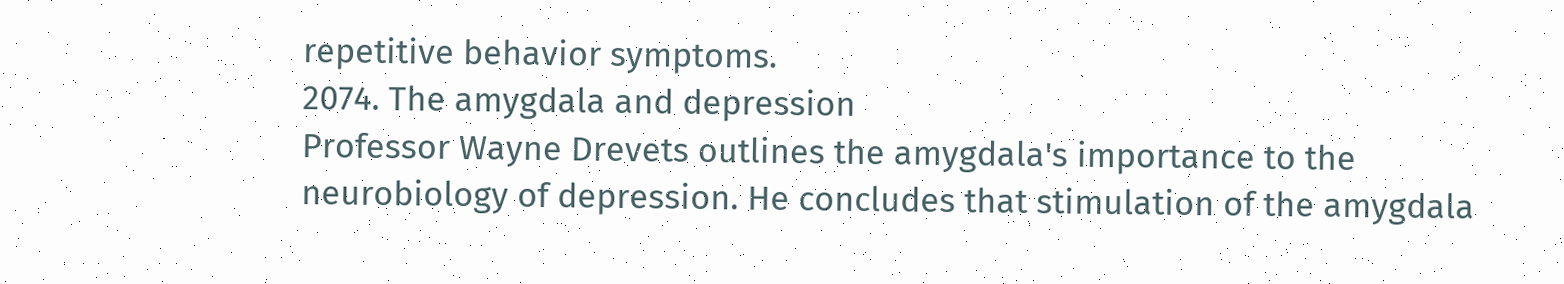repetitive behavior symptoms.
2074. The amygdala and depression
Professor Wayne Drevets outlines the amygdala's importance to the neurobiology of depression. He concludes that stimulation of the amygdala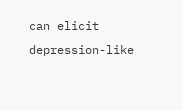can elicit depression-like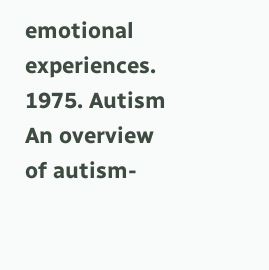emotional experiences.
1975. Autism
An overview of autism-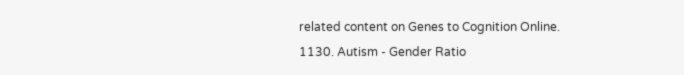related content on Genes to Cognition Online.
1130. Autism - Gender Ratio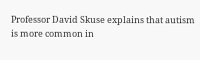Professor David Skuse explains that autism is more common in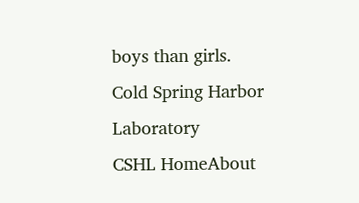boys than girls.
Cold Spring Harbor Laboratory
CSHL HomeAbout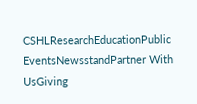CSHLResearchEducationPublic EventsNewsstandPartner With UsGiving